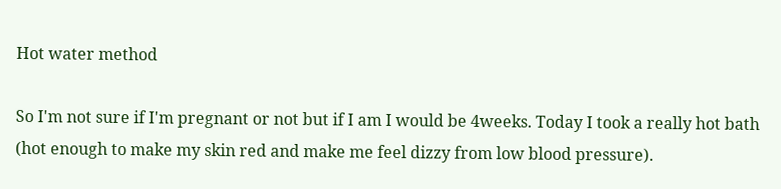Hot water method

So I'm not sure if I'm pregnant or not but if I am I would be 4weeks. Today I took a really hot bath (hot enough to make my skin red and make me feel dizzy from low blood pressure).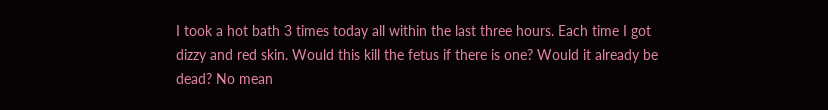I took a hot bath 3 times today all within the last three hours. Each time I got dizzy and red skin. Would this kill the fetus if there is one? Would it already be dead? No mean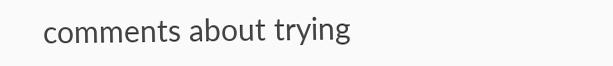comments about trying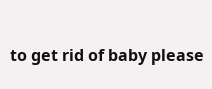to get rid of baby please